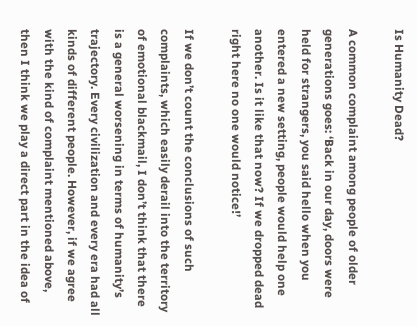Is Humanity Dead?

A common complaint among people of older generations goes: ‘Back in our day, doors were held for strangers, you said hello when you entered a new setting, people would help one another. Is it like that now? If we dropped dead right here no one would notice!’

If we don’t count the conclusions of such complaints, which easily derail into the territory of emotional blackmail, I don’t think that there is a general worsening in terms of humanity’s trajectory. Every civilization and every era had all kinds of different people. However, if we agree with the kind of complaint mentioned above, then I think we play a direct part in the idea of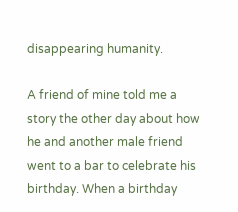disappearing humanity.

A friend of mine told me a story the other day about how he and another male friend went to a bar to celebrate his birthday. When a birthday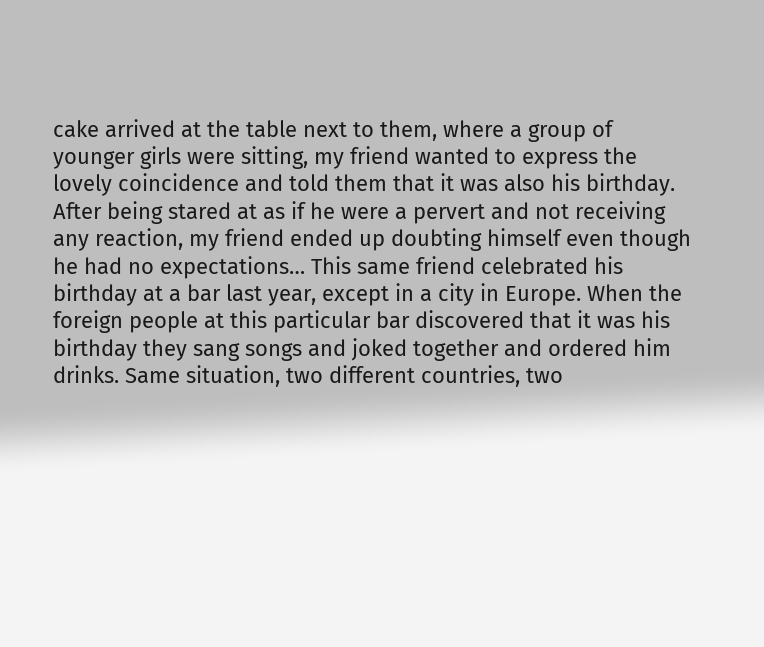cake arrived at the table next to them, where a group of younger girls were sitting, my friend wanted to express the lovely coincidence and told them that it was also his birthday. After being stared at as if he were a pervert and not receiving any reaction, my friend ended up doubting himself even though he had no expectations… This same friend celebrated his birthday at a bar last year, except in a city in Europe. When the foreign people at this particular bar discovered that it was his birthday they sang songs and joked together and ordered him drinks. Same situation, two different countries, two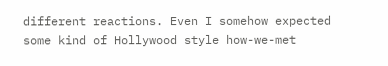different reactions. Even I somehow expected some kind of Hollywood style how-we-met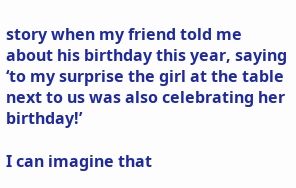story when my friend told me about his birthday this year, saying ‘to my surprise the girl at the table next to us was also celebrating her birthday!’

I can imagine that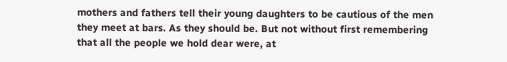mothers and fathers tell their young daughters to be cautious of the men they meet at bars. As they should be. But not without first remembering that all the people we hold dear were, at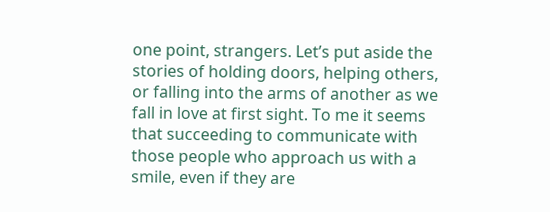one point, strangers. Let’s put aside the stories of holding doors, helping others, or falling into the arms of another as we fall in love at first sight. To me it seems that succeeding to communicate with those people who approach us with a smile, even if they are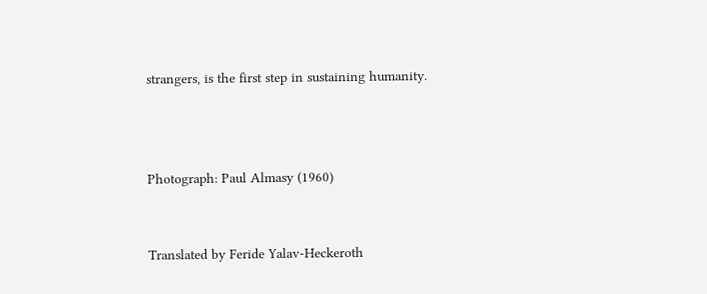strangers, is the first step in sustaining humanity.



Photograph: Paul Almasy (1960)


Translated by Feride Yalav-Heckeroth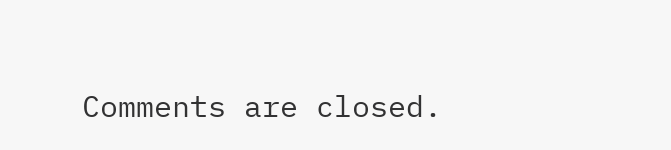Comments are closed.